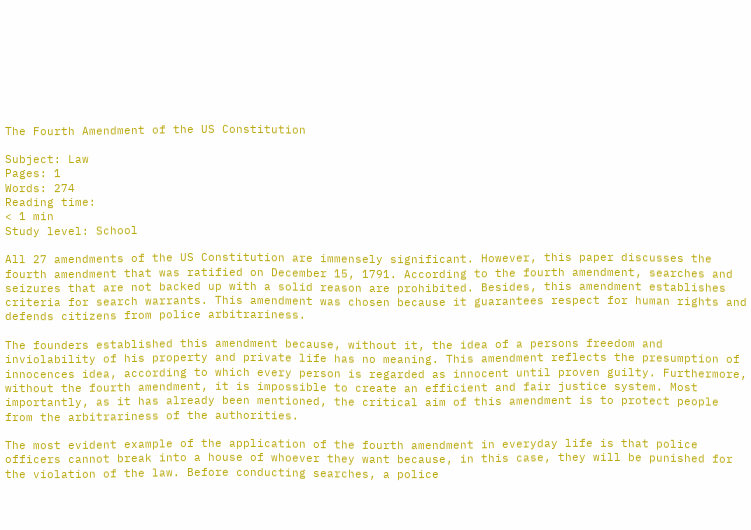The Fourth Amendment of the US Constitution

Subject: Law
Pages: 1
Words: 274
Reading time:
< 1 min
Study level: School

All 27 amendments of the US Constitution are immensely significant. However, this paper discusses the fourth amendment that was ratified on December 15, 1791. According to the fourth amendment, searches and seizures that are not backed up with a solid reason are prohibited. Besides, this amendment establishes criteria for search warrants. This amendment was chosen because it guarantees respect for human rights and defends citizens from police arbitrariness.

The founders established this amendment because, without it, the idea of a persons freedom and inviolability of his property and private life has no meaning. This amendment reflects the presumption of innocences idea, according to which every person is regarded as innocent until proven guilty. Furthermore, without the fourth amendment, it is impossible to create an efficient and fair justice system. Most importantly, as it has already been mentioned, the critical aim of this amendment is to protect people from the arbitrariness of the authorities.

The most evident example of the application of the fourth amendment in everyday life is that police officers cannot break into a house of whoever they want because, in this case, they will be punished for the violation of the law. Before conducting searches, a police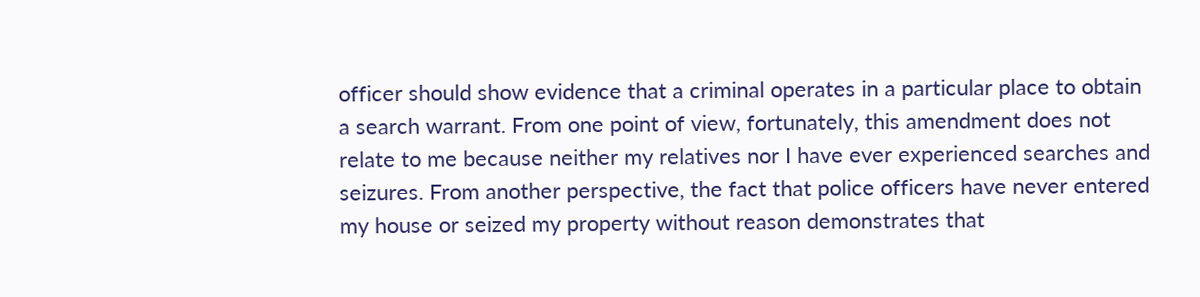officer should show evidence that a criminal operates in a particular place to obtain a search warrant. From one point of view, fortunately, this amendment does not relate to me because neither my relatives nor I have ever experienced searches and seizures. From another perspective, the fact that police officers have never entered my house or seized my property without reason demonstrates that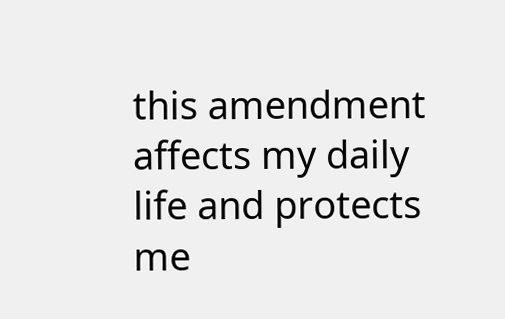this amendment affects my daily life and protects me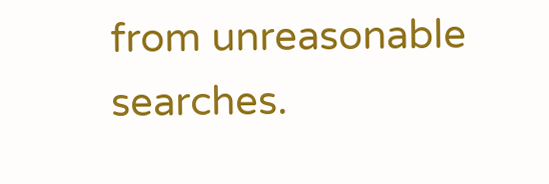from unreasonable searches.